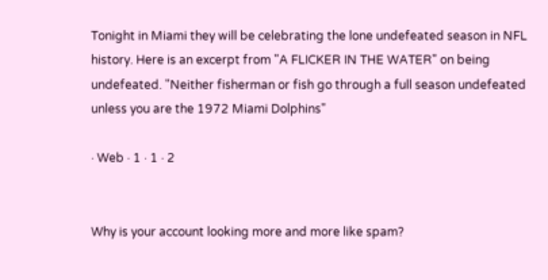Tonight in Miami they will be celebrating the lone undefeated season in NFL history. Here is an excerpt from "A FLICKER IN THE WATER" on being undefeated. "Neither fisherman or fish go through a full season undefeated unless you are the 1972 Miami Dolphins"

· Web · 1 · 1 · 2


Why is your account looking more and more like spam?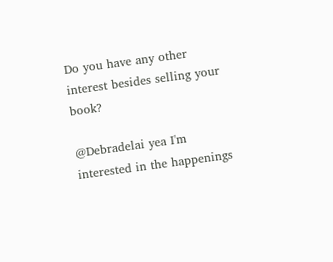Do you have any other interest besides selling your book?

@Debradelai yea I'm interested in the happenings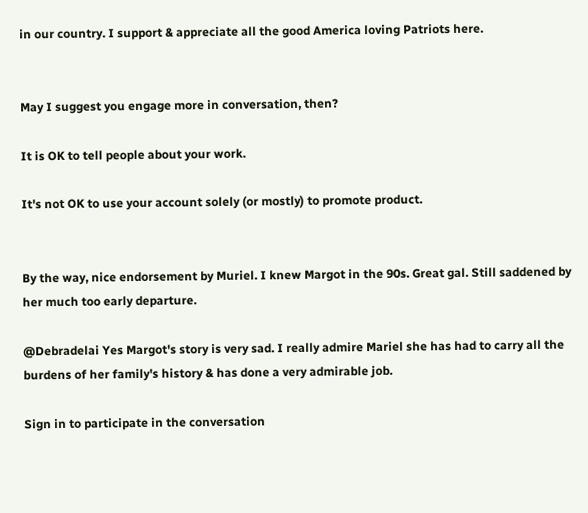in our country. I support & appreciate all the good America loving Patriots here.


May I suggest you engage more in conversation, then?

It is OK to tell people about your work.

It's not OK to use your account solely (or mostly) to promote product.


By the way, nice endorsement by Muriel. I knew Margot in the 90s. Great gal. Still saddened by her much too early departure.

@Debradelai Yes Margot's story is very sad. I really admire Mariel she has had to carry all the burdens of her family's history & has done a very admirable job.

Sign in to participate in the conversation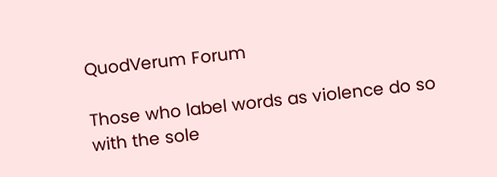QuodVerum Forum

Those who label words as violence do so with the sole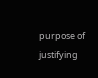purpose of justifying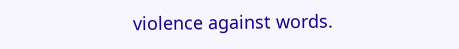violence against words.